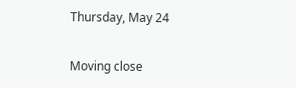Thursday, May 24

Moving close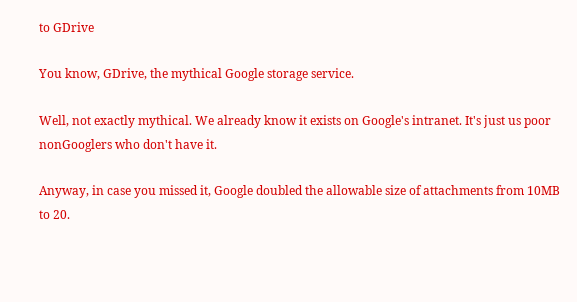to GDrive

You know, GDrive, the mythical Google storage service.

Well, not exactly mythical. We already know it exists on Google's intranet. It's just us poor nonGooglers who don't have it.

Anyway, in case you missed it, Google doubled the allowable size of attachments from 10MB to 20.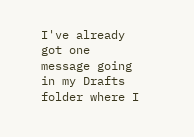I've already got one message going in my Drafts folder where I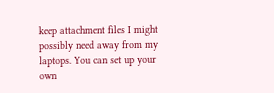keep attachment files I might possibly need away from my laptops. You can set up your own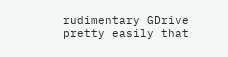rudimentary GDrive pretty easily that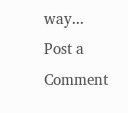way...
Post a Comment